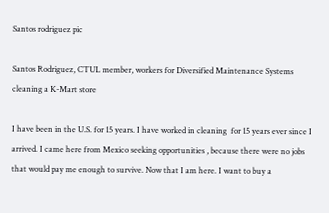Santos rodriguez pic

Santos Rodriguez, CTUL member, workers for Diversified Maintenance Systems cleaning a K-Mart store

I have been in the U.S. for 15 years. I have worked in cleaning  for 15 years ever since I arrived. I came here from Mexico seeking opportunities , because there were no jobs that would pay me enough to survive. Now that I am here. I want to buy a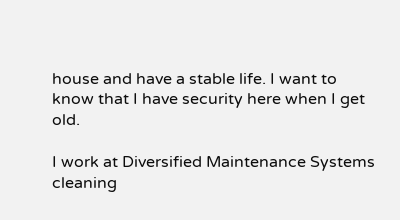house and have a stable life. I want to know that I have security here when I get old.

I work at Diversified Maintenance Systems cleaning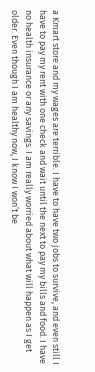a Kmart store and my wages are terrible. I have to have two jobs to survive, and even still I have to pay my rent with one check and wait until the next to pay my bills and food. I have no health insurance or any savings. I am really worried about what will happen as I get older. Even though I am healthy now, I know I won’t be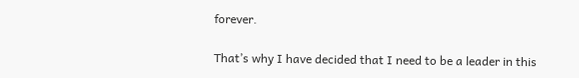forever.

That’s why I have decided that I need to be a leader in this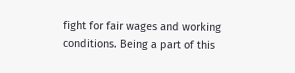fight for fair wages and working conditions. Being a part of this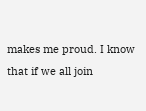makes me proud. I know that if we all join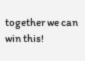together we can win this!